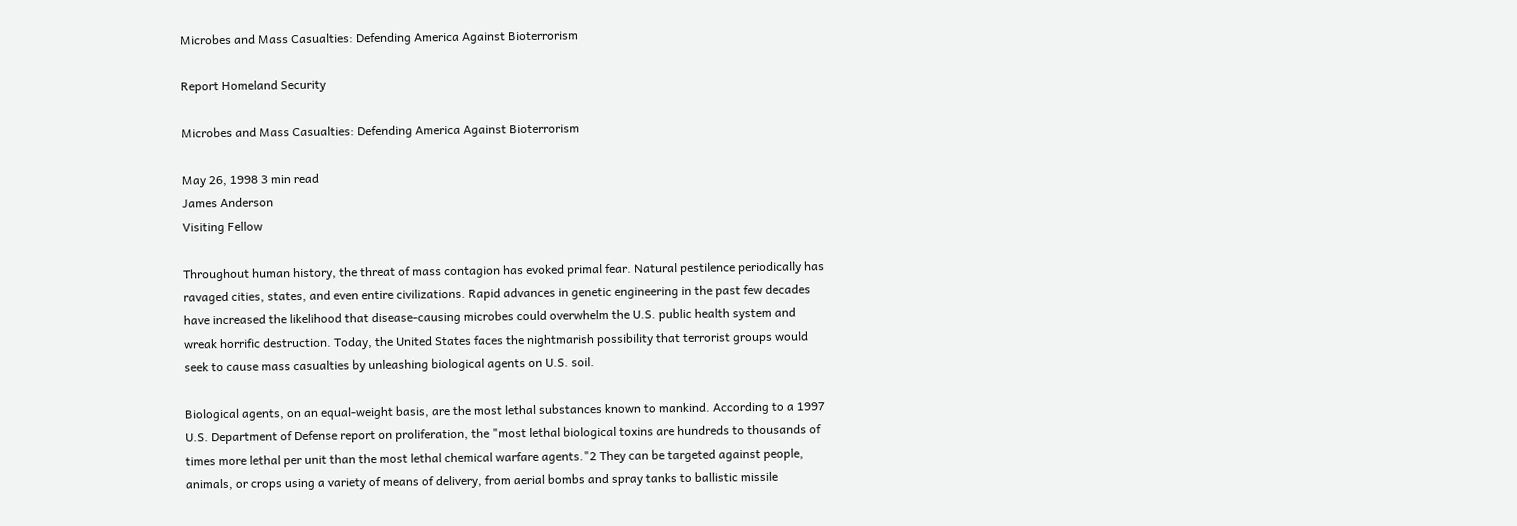Microbes and Mass Casualties: Defending America Against Bioterrorism

Report Homeland Security

Microbes and Mass Casualties: Defending America Against Bioterrorism

May 26, 1998 3 min read
James Anderson
Visiting Fellow

Throughout human history, the threat of mass contagion has evoked primal fear. Natural pestilence periodically has ravaged cities, states, and even entire civilizations. Rapid advances in genetic engineering in the past few decades have increased the likelihood that disease-causing microbes could overwhelm the U.S. public health system and wreak horrific destruction. Today, the United States faces the nightmarish possibility that terrorist groups would seek to cause mass casualties by unleashing biological agents on U.S. soil.

Biological agents, on an equal-weight basis, are the most lethal substances known to mankind. According to a 1997 U.S. Department of Defense report on proliferation, the "most lethal biological toxins are hundreds to thousands of times more lethal per unit than the most lethal chemical warfare agents."2 They can be targeted against people, animals, or crops using a variety of means of delivery, from aerial bombs and spray tanks to ballistic missile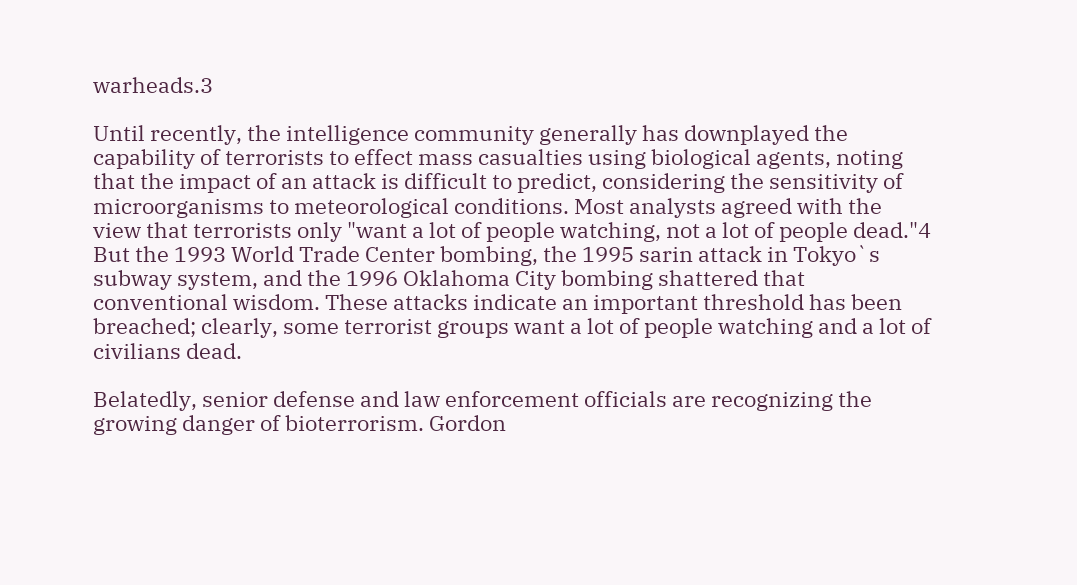warheads.3

Until recently, the intelligence community generally has downplayed the capability of terrorists to effect mass casualties using biological agents, noting that the impact of an attack is difficult to predict, considering the sensitivity of microorganisms to meteorological conditions. Most analysts agreed with the view that terrorists only "want a lot of people watching, not a lot of people dead."4 But the 1993 World Trade Center bombing, the 1995 sarin attack in Tokyo`s subway system, and the 1996 Oklahoma City bombing shattered that conventional wisdom. These attacks indicate an important threshold has been breached; clearly, some terrorist groups want a lot of people watching and a lot of civilians dead.

Belatedly, senior defense and law enforcement officials are recognizing the growing danger of bioterrorism. Gordon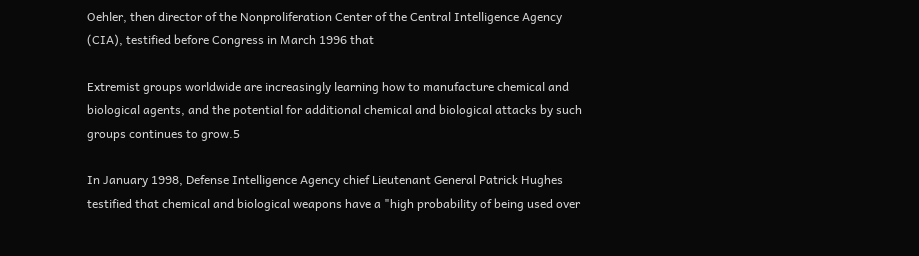Oehler, then director of the Nonproliferation Center of the Central Intelligence Agency (CIA), testified before Congress in March 1996 that

Extremist groups worldwide are increasingly learning how to manufacture chemical and biological agents, and the potential for additional chemical and biological attacks by such groups continues to grow.5

In January 1998, Defense Intelligence Agency chief Lieutenant General Patrick Hughes testified that chemical and biological weapons have a "high probability of being used over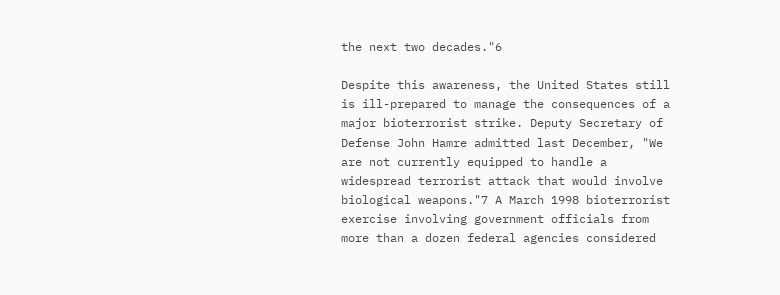the next two decades."6

Despite this awareness, the United States still is ill-prepared to manage the consequences of a major bioterrorist strike. Deputy Secretary of Defense John Hamre admitted last December, "We are not currently equipped to handle a widespread terrorist attack that would involve biological weapons."7 A March 1998 bioterrorist exercise involving government officials from more than a dozen federal agencies considered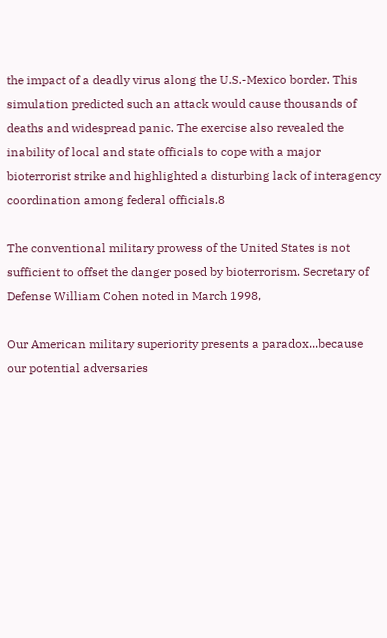the impact of a deadly virus along the U.S.-Mexico border. This simulation predicted such an attack would cause thousands of deaths and widespread panic. The exercise also revealed the inability of local and state officials to cope with a major bioterrorist strike and highlighted a disturbing lack of interagency coordination among federal officials.8

The conventional military prowess of the United States is not sufficient to offset the danger posed by bioterrorism. Secretary of Defense William Cohen noted in March 1998,

Our American military superiority presents a paradox...because our potential adversaries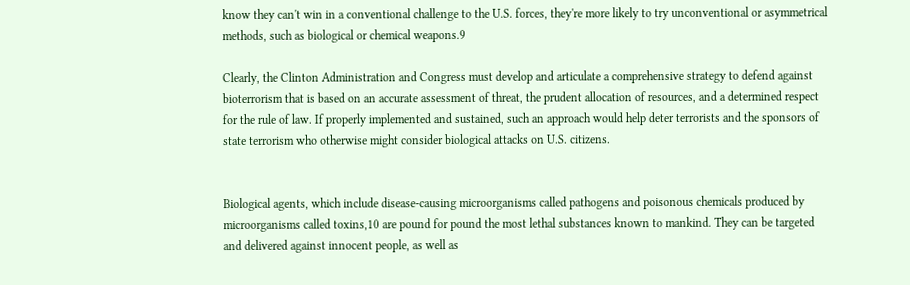know they can't win in a conventional challenge to the U.S. forces, they're more likely to try unconventional or asymmetrical methods, such as biological or chemical weapons.9

Clearly, the Clinton Administration and Congress must develop and articulate a comprehensive strategy to defend against bioterrorism that is based on an accurate assessment of threat, the prudent allocation of resources, and a determined respect for the rule of law. If properly implemented and sustained, such an approach would help deter terrorists and the sponsors of state terrorism who otherwise might consider biological attacks on U.S. citizens.


Biological agents, which include disease-causing microorganisms called pathogens and poisonous chemicals produced by microorganisms called toxins,10 are pound for pound the most lethal substances known to mankind. They can be targeted and delivered against innocent people, as well as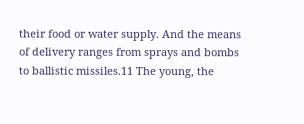their food or water supply. And the means of delivery ranges from sprays and bombs to ballistic missiles.11 The young, the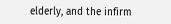elderly, and the infirm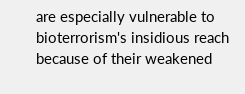are especially vulnerable to bioterrorism's insidious reach because of their weakened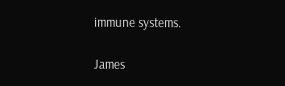immune systems.


James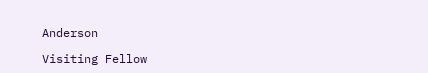Anderson

Visiting Fellow